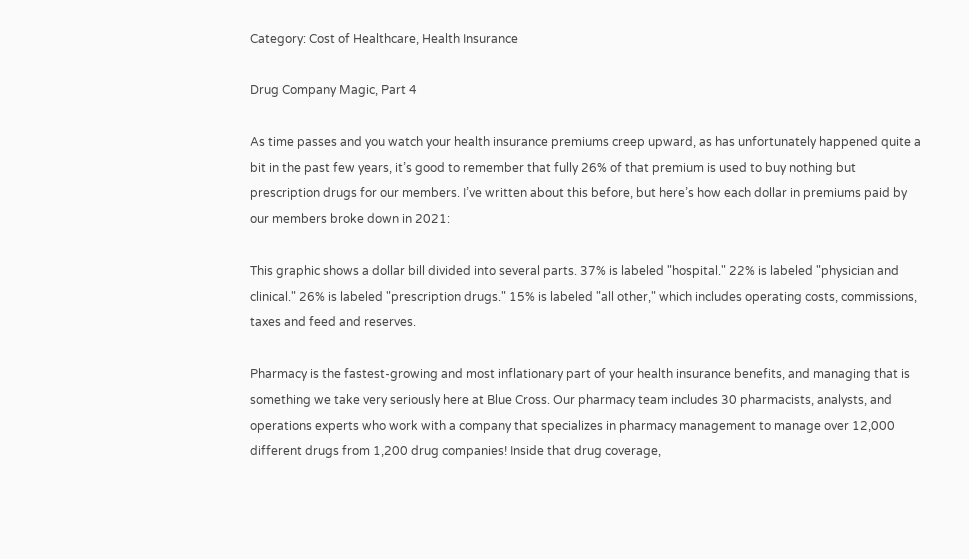Category: Cost of Healthcare, Health Insurance

Drug Company Magic, Part 4

As time passes and you watch your health insurance premiums creep upward, as has unfortunately happened quite a bit in the past few years, it’s good to remember that fully 26% of that premium is used to buy nothing but prescription drugs for our members. I’ve written about this before, but here’s how each dollar in premiums paid by our members broke down in 2021:

This graphic shows a dollar bill divided into several parts. 37% is labeled "hospital." 22% is labeled "physician and clinical." 26% is labeled "prescription drugs." 15% is labeled "all other," which includes operating costs, commissions, taxes and feed and reserves.

Pharmacy is the fastest-growing and most inflationary part of your health insurance benefits, and managing that is something we take very seriously here at Blue Cross. Our pharmacy team includes 30 pharmacists, analysts, and operations experts who work with a company that specializes in pharmacy management to manage over 12,000 different drugs from 1,200 drug companies! Inside that drug coverage,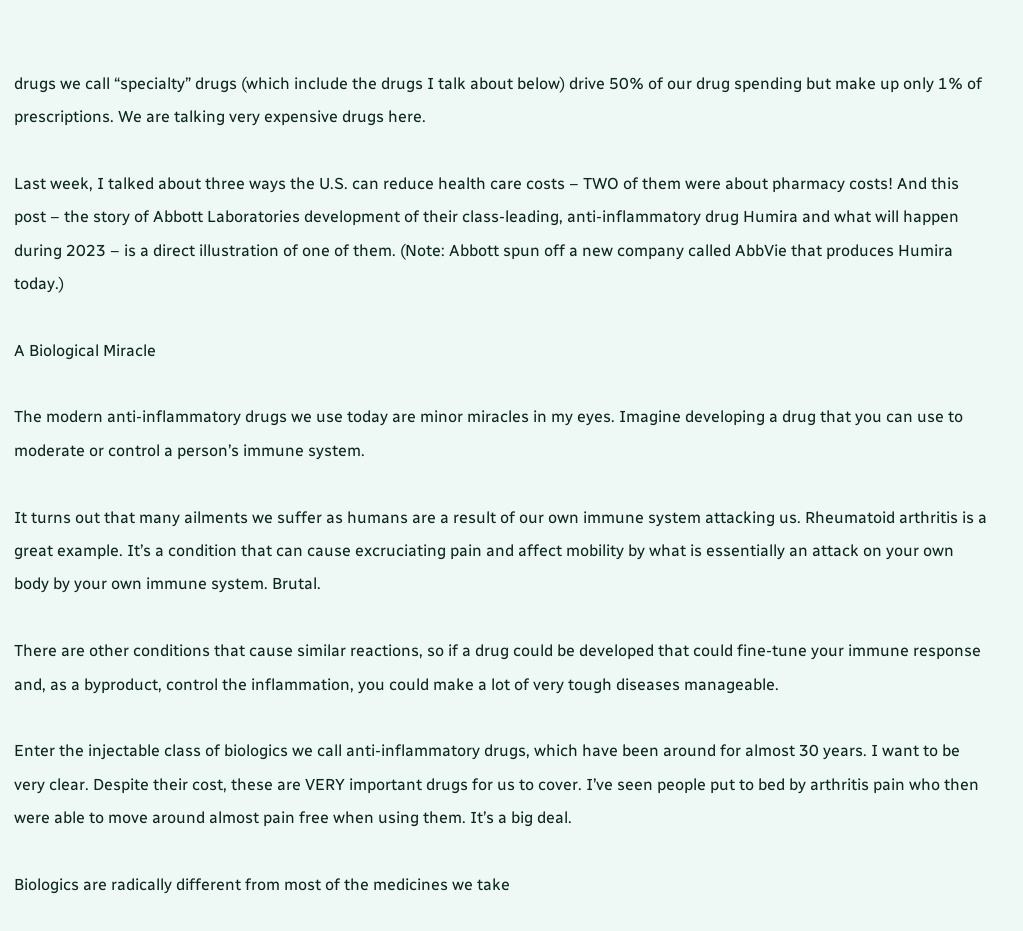drugs we call “specialty” drugs (which include the drugs I talk about below) drive 50% of our drug spending but make up only 1% of prescriptions. We are talking very expensive drugs here.

Last week, I talked about three ways the U.S. can reduce health care costs – TWO of them were about pharmacy costs! And this post – the story of Abbott Laboratories development of their class-leading, anti-inflammatory drug Humira and what will happen during 2023 – is a direct illustration of one of them. (Note: Abbott spun off a new company called AbbVie that produces Humira today.)

A Biological Miracle

The modern anti-inflammatory drugs we use today are minor miracles in my eyes. Imagine developing a drug that you can use to moderate or control a person’s immune system.

It turns out that many ailments we suffer as humans are a result of our own immune system attacking us. Rheumatoid arthritis is a great example. It’s a condition that can cause excruciating pain and affect mobility by what is essentially an attack on your own body by your own immune system. Brutal.

There are other conditions that cause similar reactions, so if a drug could be developed that could fine-tune your immune response and, as a byproduct, control the inflammation, you could make a lot of very tough diseases manageable.

Enter the injectable class of biologics we call anti-inflammatory drugs, which have been around for almost 30 years. I want to be very clear. Despite their cost, these are VERY important drugs for us to cover. I’ve seen people put to bed by arthritis pain who then were able to move around almost pain free when using them. It’s a big deal.

Biologics are radically different from most of the medicines we take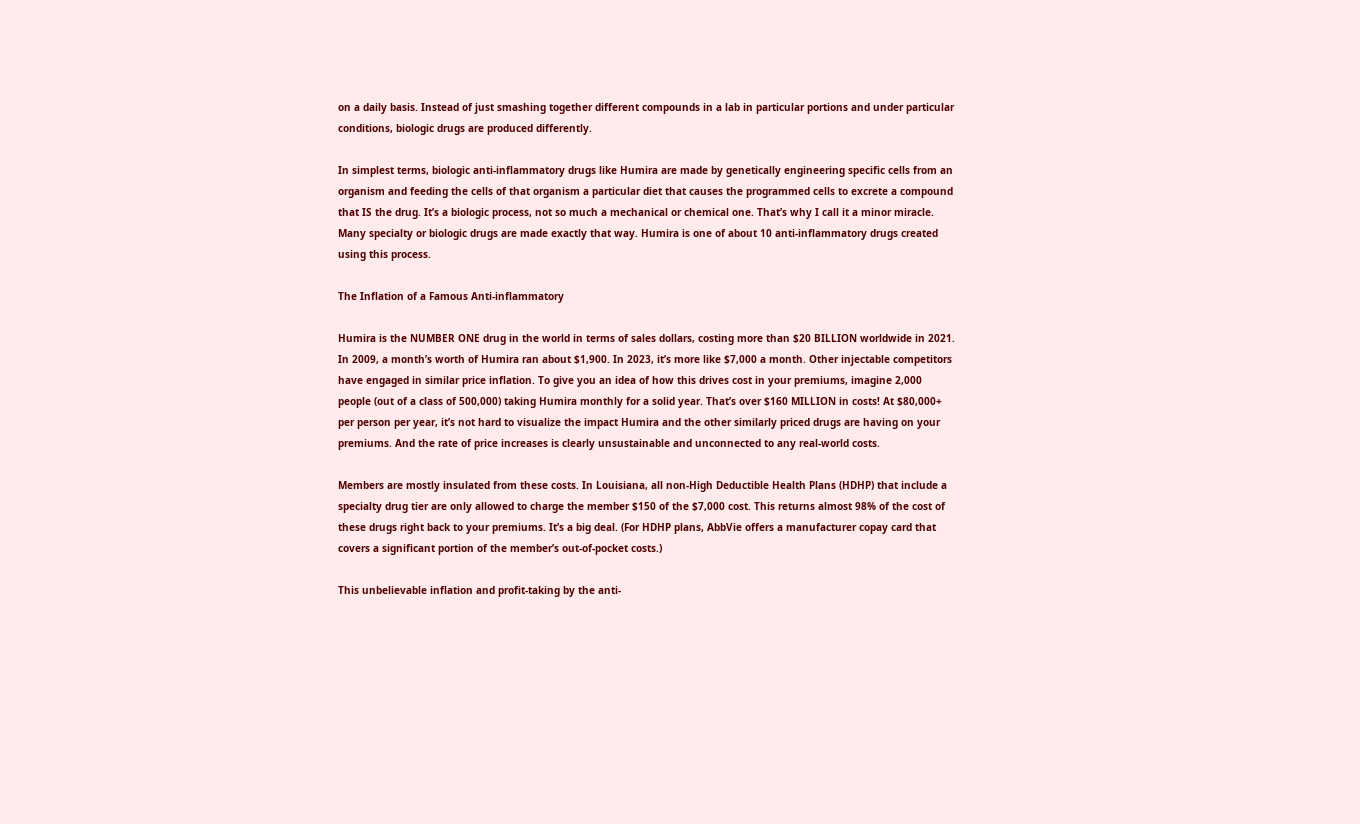on a daily basis. Instead of just smashing together different compounds in a lab in particular portions and under particular conditions, biologic drugs are produced differently.

In simplest terms, biologic anti-inflammatory drugs like Humira are made by genetically engineering specific cells from an organism and feeding the cells of that organism a particular diet that causes the programmed cells to excrete a compound that IS the drug. It’s a biologic process, not so much a mechanical or chemical one. That’s why I call it a minor miracle. Many specialty or biologic drugs are made exactly that way. Humira is one of about 10 anti-inflammatory drugs created using this process.

The Inflation of a Famous Anti-inflammatory

Humira is the NUMBER ONE drug in the world in terms of sales dollars, costing more than $20 BILLION worldwide in 2021. In 2009, a month’s worth of Humira ran about $1,900. In 2023, it’s more like $7,000 a month. Other injectable competitors have engaged in similar price inflation. To give you an idea of how this drives cost in your premiums, imagine 2,000 people (out of a class of 500,000) taking Humira monthly for a solid year. That’s over $160 MILLION in costs! At $80,000+ per person per year, it’s not hard to visualize the impact Humira and the other similarly priced drugs are having on your premiums. And the rate of price increases is clearly unsustainable and unconnected to any real-world costs.

Members are mostly insulated from these costs. In Louisiana, all non-High Deductible Health Plans (HDHP) that include a specialty drug tier are only allowed to charge the member $150 of the $7,000 cost. This returns almost 98% of the cost of these drugs right back to your premiums. It’s a big deal. (For HDHP plans, AbbVie offers a manufacturer copay card that covers a significant portion of the member’s out-of-pocket costs.)

This unbelievable inflation and profit-taking by the anti-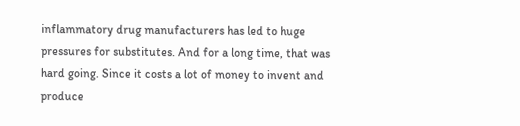inflammatory drug manufacturers has led to huge pressures for substitutes. And for a long time, that was hard going. Since it costs a lot of money to invent and produce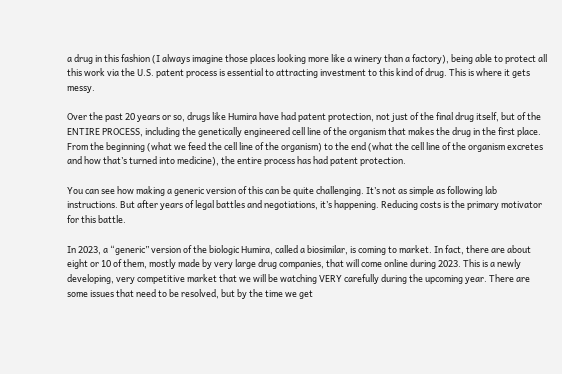a drug in this fashion (I always imagine those places looking more like a winery than a factory), being able to protect all this work via the U.S. patent process is essential to attracting investment to this kind of drug. This is where it gets messy.

Over the past 20 years or so, drugs like Humira have had patent protection, not just of the final drug itself, but of the ENTIRE PROCESS, including the genetically engineered cell line of the organism that makes the drug in the first place. From the beginning (what we feed the cell line of the organism) to the end (what the cell line of the organism excretes and how that’s turned into medicine), the entire process has had patent protection.

You can see how making a generic version of this can be quite challenging. It’s not as simple as following lab instructions. But after years of legal battles and negotiations, it’s happening. Reducing costs is the primary motivator for this battle.

In 2023, a “generic” version of the biologic Humira, called a biosimilar, is coming to market. In fact, there are about eight or 10 of them, mostly made by very large drug companies, that will come online during 2023. This is a newly developing, very competitive market that we will be watching VERY carefully during the upcoming year. There are some issues that need to be resolved, but by the time we get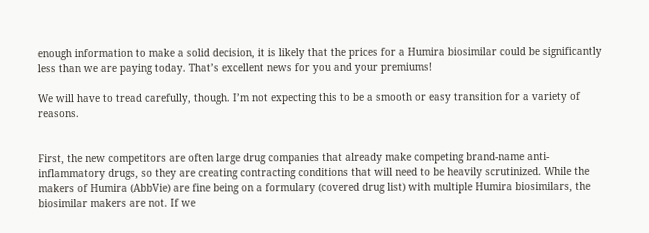enough information to make a solid decision, it is likely that the prices for a Humira biosimilar could be significantly less than we are paying today. That’s excellent news for you and your premiums!

We will have to tread carefully, though. I’m not expecting this to be a smooth or easy transition for a variety of reasons.


First, the new competitors are often large drug companies that already make competing brand-name anti-inflammatory drugs, so they are creating contracting conditions that will need to be heavily scrutinized. While the makers of Humira (AbbVie) are fine being on a formulary (covered drug list) with multiple Humira biosimilars, the biosimilar makers are not. If we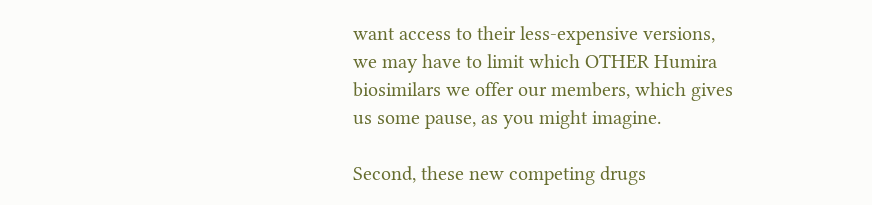want access to their less-expensive versions, we may have to limit which OTHER Humira biosimilars we offer our members, which gives us some pause, as you might imagine.

Second, these new competing drugs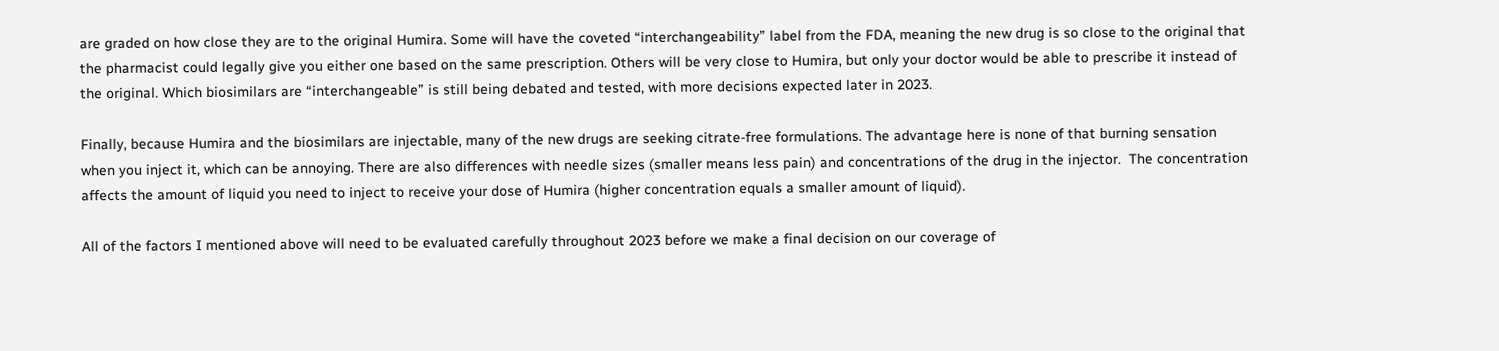are graded on how close they are to the original Humira. Some will have the coveted “interchangeability” label from the FDA, meaning the new drug is so close to the original that the pharmacist could legally give you either one based on the same prescription. Others will be very close to Humira, but only your doctor would be able to prescribe it instead of the original. Which biosimilars are “interchangeable” is still being debated and tested, with more decisions expected later in 2023.

Finally, because Humira and the biosimilars are injectable, many of the new drugs are seeking citrate-free formulations. The advantage here is none of that burning sensation when you inject it, which can be annoying. There are also differences with needle sizes (smaller means less pain) and concentrations of the drug in the injector.  The concentration affects the amount of liquid you need to inject to receive your dose of Humira (higher concentration equals a smaller amount of liquid).

All of the factors I mentioned above will need to be evaluated carefully throughout 2023 before we make a final decision on our coverage of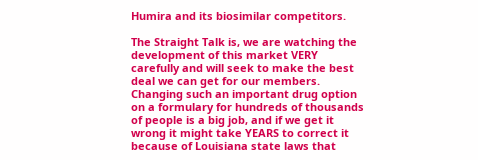Humira and its biosimilar competitors.

The Straight Talk is, we are watching the development of this market VERY carefully and will seek to make the best deal we can get for our members. Changing such an important drug option on a formulary for hundreds of thousands of people is a big job, and if we get it wrong it might take YEARS to correct it because of Louisiana state laws that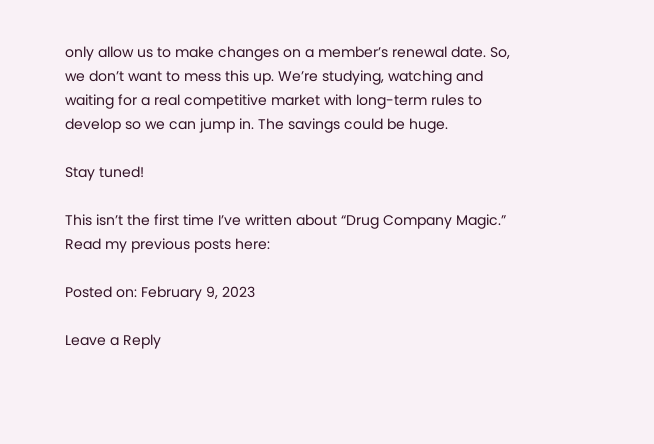only allow us to make changes on a member’s renewal date. So, we don’t want to mess this up. We’re studying, watching and waiting for a real competitive market with long-term rules to develop so we can jump in. The savings could be huge.

Stay tuned!

This isn’t the first time I’ve written about “Drug Company Magic.” Read my previous posts here:

Posted on: February 9, 2023

Leave a Reply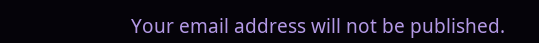Your email address will not be published.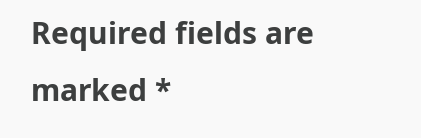Required fields are marked *